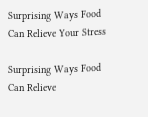Surprising Ways Food Can Relieve Your Stress

Surprising Ways Food Can Relieve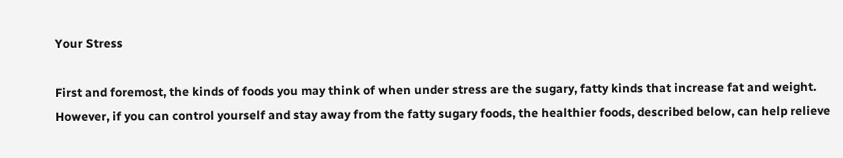Your Stress

First and foremost, the kinds of foods you may think of when under stress are the sugary, fatty kinds that increase fat and weight. However, if you can control yourself and stay away from the fatty sugary foods, the healthier foods, described below, can help relieve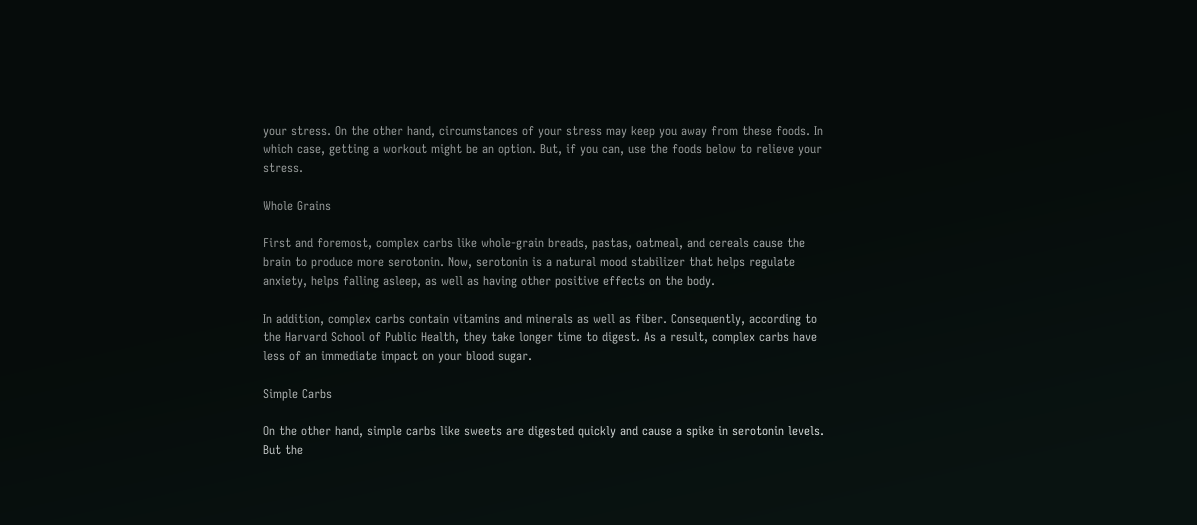your stress. On the other hand, circumstances of your stress may keep you away from these foods. In which case, getting a workout might be an option. But, if you can, use the foods below to relieve your stress.

Whole Grains

First and foremost, complex carbs like whole-grain breads, pastas, oatmeal, and cereals cause the brain to produce more serotonin. Now, serotonin is a natural mood stabilizer that helps regulate anxiety, helps falling asleep, as well as having other positive effects on the body.

In addition, complex carbs contain vitamins and minerals as well as fiber. Consequently, according to the Harvard School of Public Health, they take longer time to digest. As a result, complex carbs have less of an immediate impact on your blood sugar.

Simple Carbs

On the other hand, simple carbs like sweets are digested quickly and cause a spike in serotonin levels. But the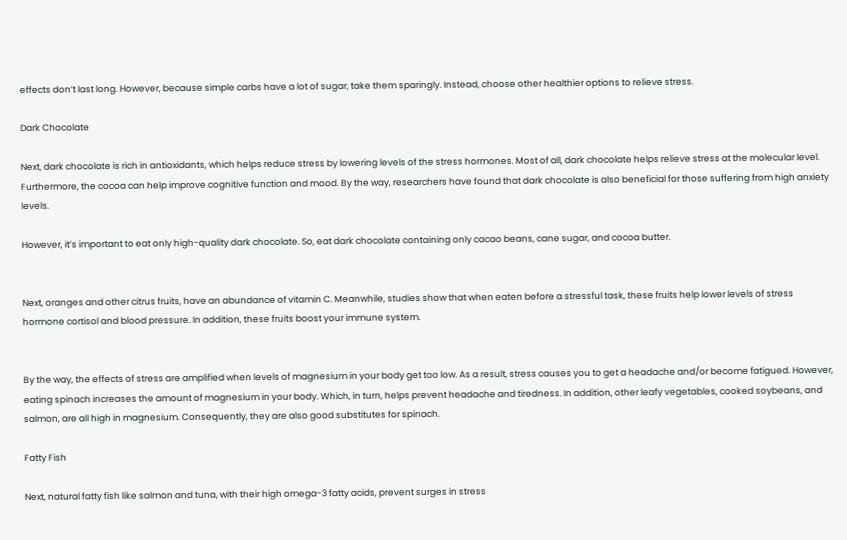effects don’t last long. However, because simple carbs have a lot of sugar, take them sparingly. Instead, choose other healthier options to relieve stress.

Dark Chocolate

Next, dark chocolate is rich in antioxidants, which helps reduce stress by lowering levels of the stress hormones. Most of all, dark chocolate helps relieve stress at the molecular level. Furthermore, the cocoa can help improve cognitive function and mood. By the way, researchers have found that dark chocolate is also beneficial for those suffering from high anxiety levels.

However, it’s important to eat only high-quality dark chocolate. So, eat dark chocolate containing only cacao beans, cane sugar, and cocoa butter.


Next, oranges and other citrus fruits, have an abundance of vitamin C. Meanwhile, studies show that when eaten before a stressful task, these fruits help lower levels of stress hormone cortisol and blood pressure. In addition, these fruits boost your immune system.


By the way, the effects of stress are amplified when levels of magnesium in your body get too low. As a result, stress causes you to get a headache and/or become fatigued. However, eating spinach increases the amount of magnesium in your body. Which, in turn, helps prevent headache and tiredness. In addition, other leafy vegetables, cooked soybeans, and salmon, are all high in magnesium. Consequently, they are also good substitutes for spinach.

Fatty Fish

Next, natural fatty fish like salmon and tuna, with their high omega-3 fatty acids, prevent surges in stress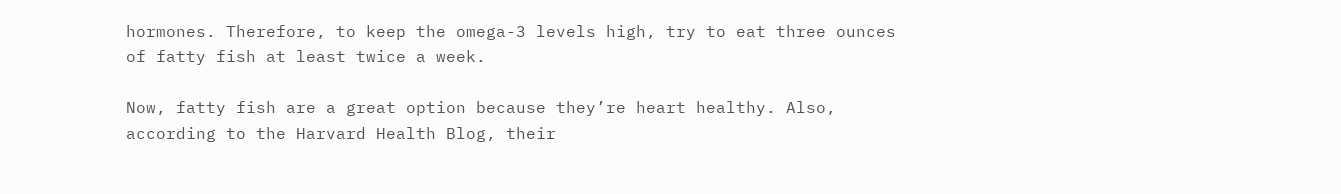hormones. Therefore, to keep the omega-3 levels high, try to eat three ounces of fatty fish at least twice a week.

Now, fatty fish are a great option because they’re heart healthy. Also, according to the Harvard Health Blog, their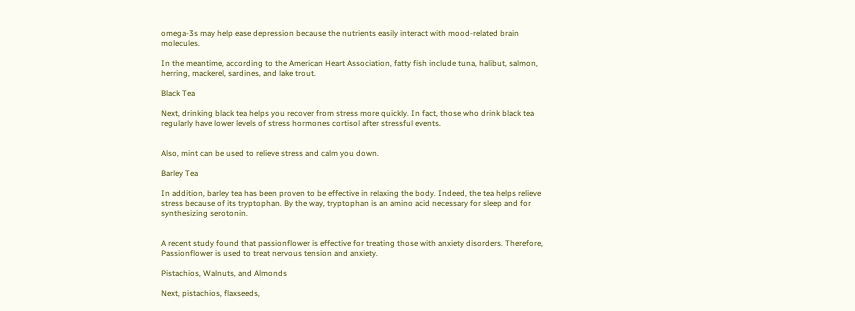omega-3s may help ease depression because the nutrients easily interact with mood-related brain molecules.

In the meantime, according to the American Heart Association, fatty fish include tuna, halibut, salmon, herring, mackerel, sardines, and lake trout.

Black Tea

Next, drinking black tea helps you recover from stress more quickly. In fact, those who drink black tea regularly have lower levels of stress hormones cortisol after stressful events.


Also, mint can be used to relieve stress and calm you down.

Barley Tea

In addition, barley tea has been proven to be effective in relaxing the body. Indeed, the tea helps relieve stress because of its tryptophan. By the way, tryptophan is an amino acid necessary for sleep and for synthesizing serotonin.


A recent study found that passionflower is effective for treating those with anxiety disorders. Therefore, Passionflower is used to treat nervous tension and anxiety.

Pistachios, Walnuts, and Almonds

Next, pistachios, flaxseeds,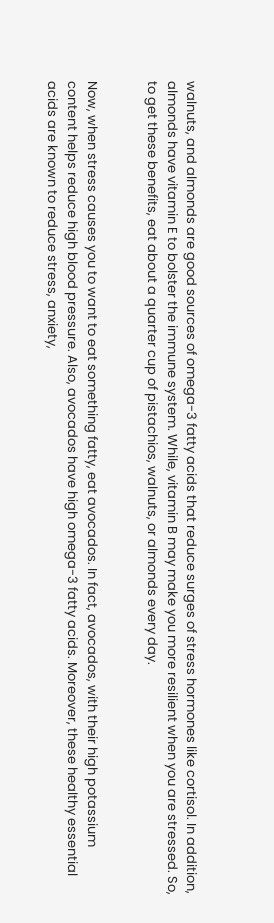walnuts, and almonds are good sources of omega-3 fatty acids that reduce surges of stress hormones like cortisol. In addition, almonds have vitamin E to bolster the immune system. While, vitamin B may make you more resilient when you are stressed. So, to get these benefits, eat about a quarter cup of pistachios, walnuts, or almonds every day.


Now, when stress causes you to want to eat something fatty, eat avocados. In fact, avocados, with their high potassium content helps reduce high blood pressure. Also, avocados have high omega-3 fatty acids. Moreover, these healthy essential acids are known to reduce stress, anxiety,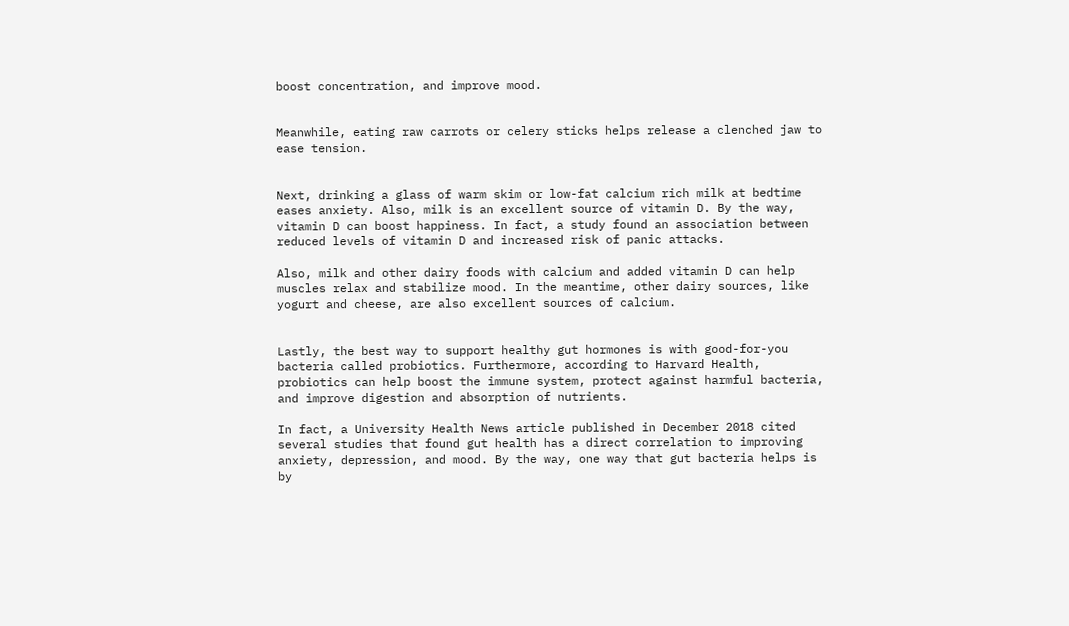boost concentration, and improve mood.


Meanwhile, eating raw carrots or celery sticks helps release a clenched jaw to ease tension.


Next, drinking a glass of warm skim or low-fat calcium rich milk at bedtime eases anxiety. Also, milk is an excellent source of vitamin D. By the way, vitamin D can boost happiness. In fact, a study found an association between reduced levels of vitamin D and increased risk of panic attacks.

Also, milk and other dairy foods with calcium and added vitamin D can help muscles relax and stabilize mood. In the meantime, other dairy sources, like yogurt and cheese, are also excellent sources of calcium.


Lastly, the best way to support healthy gut hormones is with good-for-you bacteria called probiotics. Furthermore, according to Harvard Health, probiotics can help boost the immune system, protect against harmful bacteria, and improve digestion and absorption of nutrients.

In fact, a University Health News article published in December 2018 cited several studies that found gut health has a direct correlation to improving anxiety, depression, and mood. By the way, one way that gut bacteria helps is by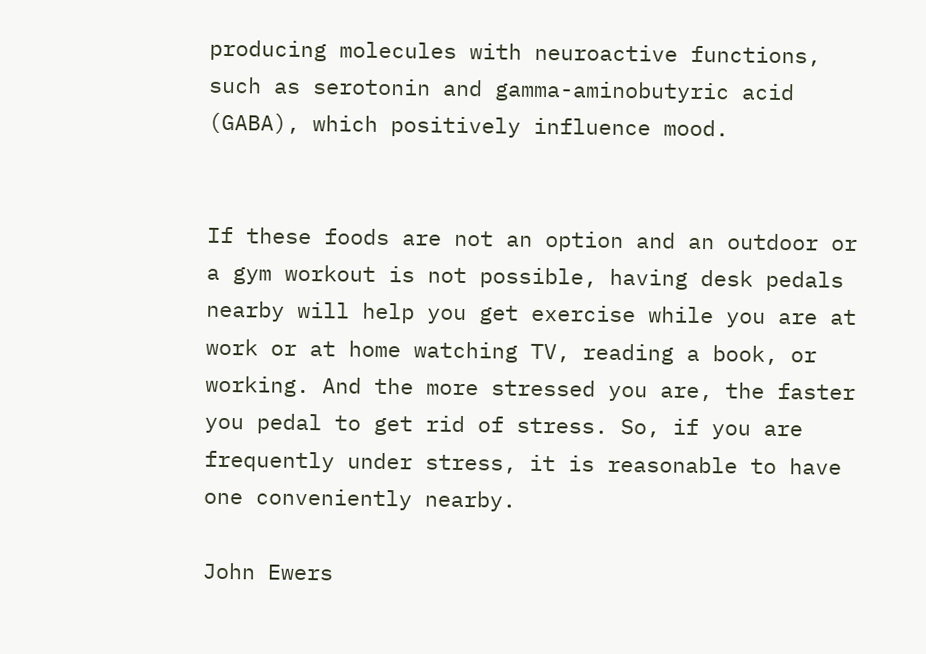producing molecules with neuroactive functions, such as serotonin and gamma-aminobutyric acid (GABA), which positively influence mood.


If these foods are not an option and an outdoor or a gym workout is not possible, having desk pedals nearby will help you get exercise while you are at work or at home watching TV, reading a book, or working. And the more stressed you are, the faster you pedal to get rid of stress. So, if you are frequently under stress, it is reasonable to have one conveniently nearby.

John Ewers